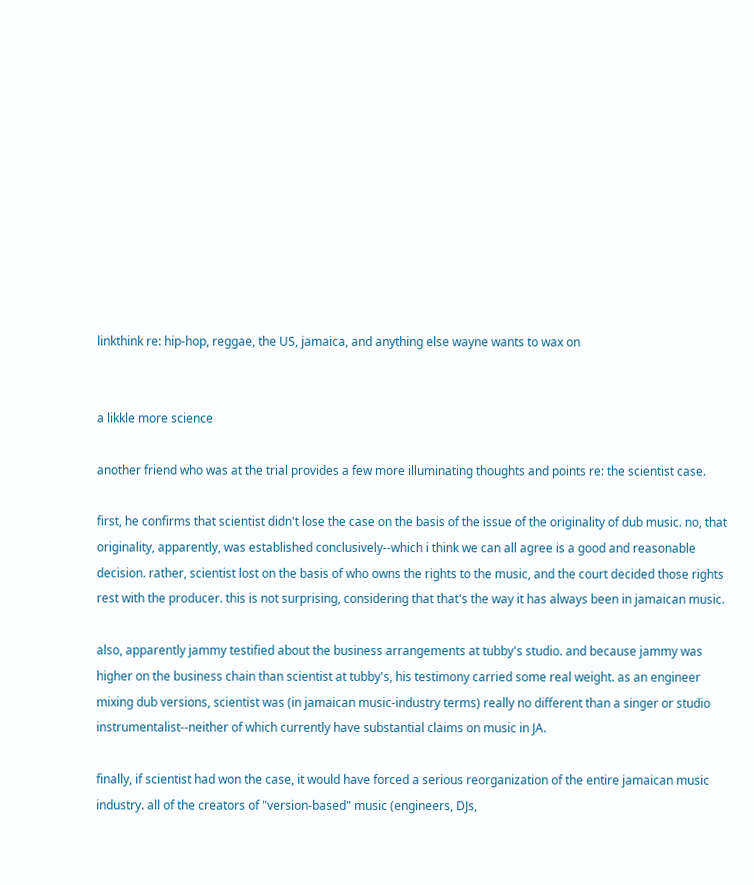linkthink re: hip-hop, reggae, the US, jamaica, and anything else wayne wants to wax on


a likkle more science

another friend who was at the trial provides a few more illuminating thoughts and points re: the scientist case.

first, he confirms that scientist didn't lose the case on the basis of the issue of the originality of dub music. no, that originality, apparently, was established conclusively--which i think we can all agree is a good and reasonable decision. rather, scientist lost on the basis of who owns the rights to the music, and the court decided those rights rest with the producer. this is not surprising, considering that that's the way it has always been in jamaican music.

also, apparently jammy testified about the business arrangements at tubby's studio. and because jammy was higher on the business chain than scientist at tubby's, his testimony carried some real weight. as an engineer mixing dub versions, scientist was (in jamaican music-industry terms) really no different than a singer or studio instrumentalist--neither of which currently have substantial claims on music in JA.

finally, if scientist had won the case, it would have forced a serious reorganization of the entire jamaican music industry. all of the creators of "version-based" music (engineers, DJs,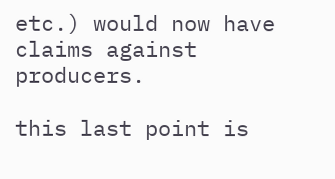etc.) would now have claims against producers.

this last point is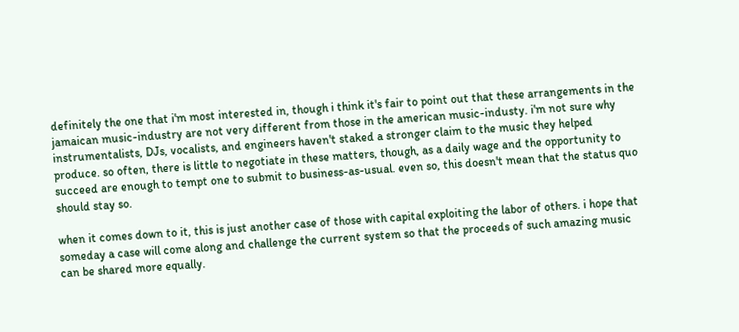definitely the one that i'm most interested in, though i think it's fair to point out that these arrangements in the jamaican music-industry are not very different from those in the american music-industy. i'm not sure why instrumentalists, DJs, vocalists, and engineers haven't staked a stronger claim to the music they helped produce. so often, there is little to negotiate in these matters, though, as a daily wage and the opportunity to succeed are enough to tempt one to submit to business-as-usual. even so, this doesn't mean that the status quo should stay so.

when it comes down to it, this is just another case of those with capital exploiting the labor of others. i hope that someday a case will come along and challenge the current system so that the proceeds of such amazing music can be shared more equally.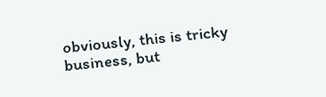obviously, this is tricky business, but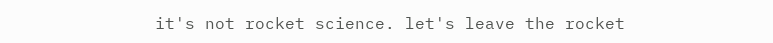it's not rocket science. let's leave the rocket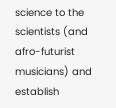science to the scientists (and afro-futurist musicians) and establish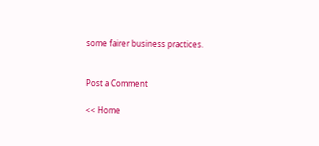some fairer business practices.


Post a Comment

<< Home